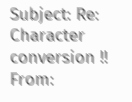Subject: Re: Character conversion !!
From: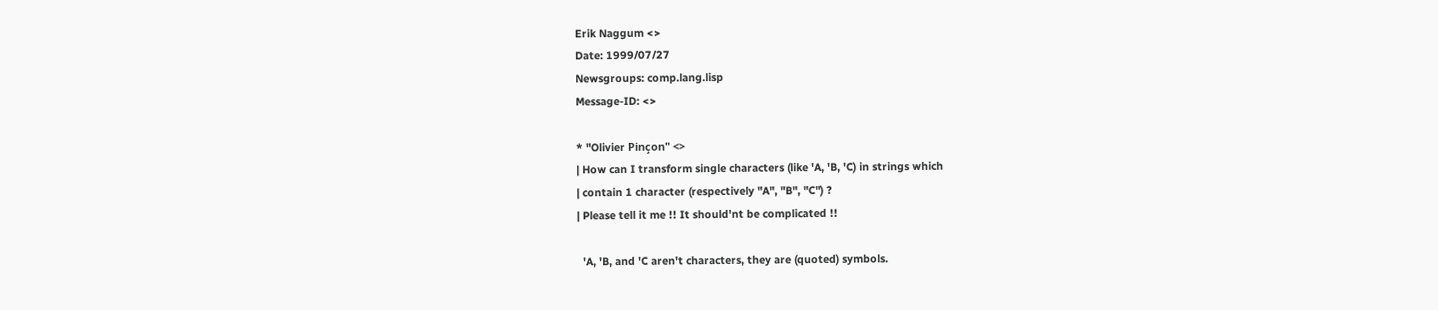Erik Naggum <>
Date: 1999/07/27
Newsgroups: comp.lang.lisp
Message-ID: <>

* "Olivier Pinçon" <>
| How can I transform single characters (like 'A, 'B, 'C) in strings which
| contain 1 character (respectively "A", "B", "C") ?
| Please tell it me !! It should'nt be complicated !!

  'A, 'B, and 'C aren't characters, they are (quoted) symbols.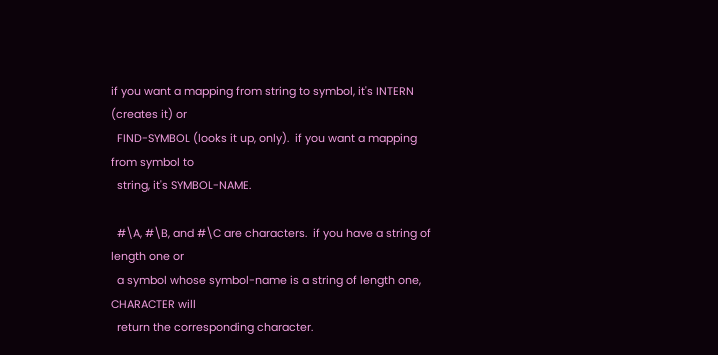if you want a mapping from string to symbol, it's INTERN (creates it) or
  FIND-SYMBOL (looks it up, only).  if you want a mapping from symbol to
  string, it's SYMBOL-NAME.

  #\A, #\B, and #\C are characters.  if you have a string of length one or
  a symbol whose symbol-name is a string of length one, CHARACTER will
  return the corresponding character.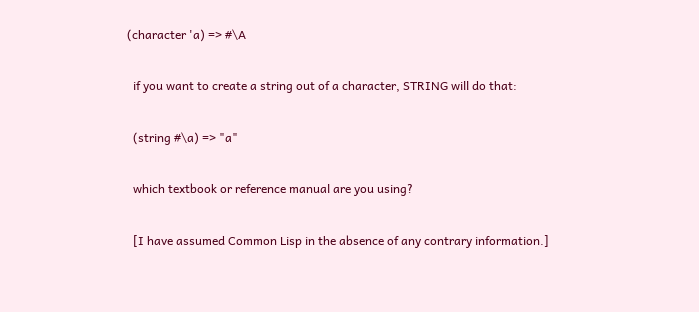(character 'a) => #\A

  if you want to create a string out of a character, STRING will do that:

  (string #\a) => "a"

  which textbook or reference manual are you using?

  [I have assumed Common Lisp in the absence of any contrary information.]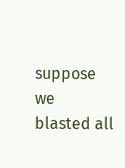suppose we blasted all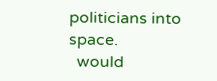politicians into space.
  would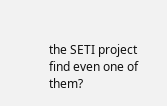the SETI project find even one of them?